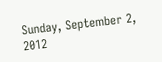Sunday, September 2, 2012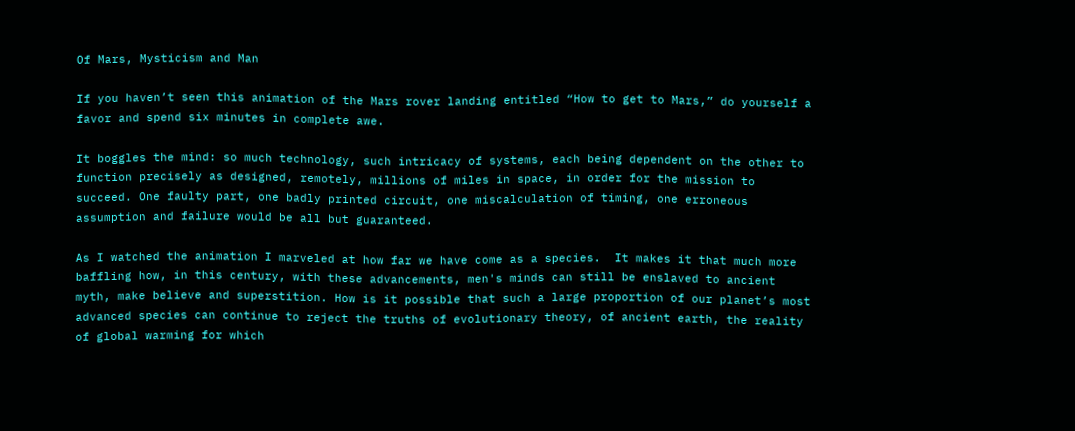Of Mars, Mysticism and Man

If you haven’t seen this animation of the Mars rover landing entitled “How to get to Mars,” do yourself a favor and spend six minutes in complete awe.

It boggles the mind: so much technology, such intricacy of systems, each being dependent on the other to function precisely as designed, remotely, millions of miles in space, in order for the mission to succeed. One faulty part, one badly printed circuit, one miscalculation of timing, one erroneous assumption and failure would be all but guaranteed.

As I watched the animation I marveled at how far we have come as a species.  It makes it that much more baffling how, in this century, with these advancements, men's minds can still be enslaved to ancient myth, make believe and superstition. How is it possible that such a large proportion of our planet’s most advanced species can continue to reject the truths of evolutionary theory, of ancient earth, the reality of global warming for which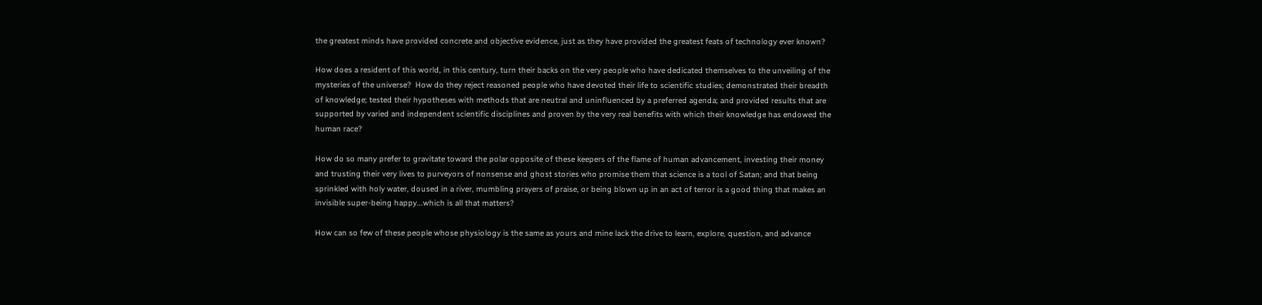the greatest minds have provided concrete and objective evidence, just as they have provided the greatest feats of technology ever known?

How does a resident of this world, in this century, turn their backs on the very people who have dedicated themselves to the unveiling of the mysteries of the universe?  How do they reject reasoned people who have devoted their life to scientific studies; demonstrated their breadth of knowledge; tested their hypotheses with methods that are neutral and uninfluenced by a preferred agenda; and provided results that are supported by varied and independent scientific disciplines and proven by the very real benefits with which their knowledge has endowed the human race?

How do so many prefer to gravitate toward the polar opposite of these keepers of the flame of human advancement, investing their money and trusting their very lives to purveyors of nonsense and ghost stories who promise them that science is a tool of Satan; and that being sprinkled with holy water, doused in a river, mumbling prayers of praise, or being blown up in an act of terror is a good thing that makes an invisible super-being happy...which is all that matters?

How can so few of these people whose physiology is the same as yours and mine lack the drive to learn, explore, question, and advance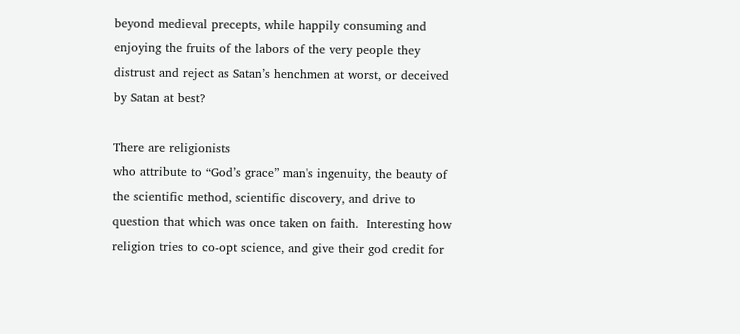beyond medieval precepts, while happily consuming and enjoying the fruits of the labors of the very people they distrust and reject as Satan’s henchmen at worst, or deceived by Satan at best?

There are religionists
who attribute to “God’s grace” man's ingenuity, the beauty of the scientific method, scientific discovery, and drive to question that which was once taken on faith.  Interesting how religion tries to co-opt science, and give their god credit for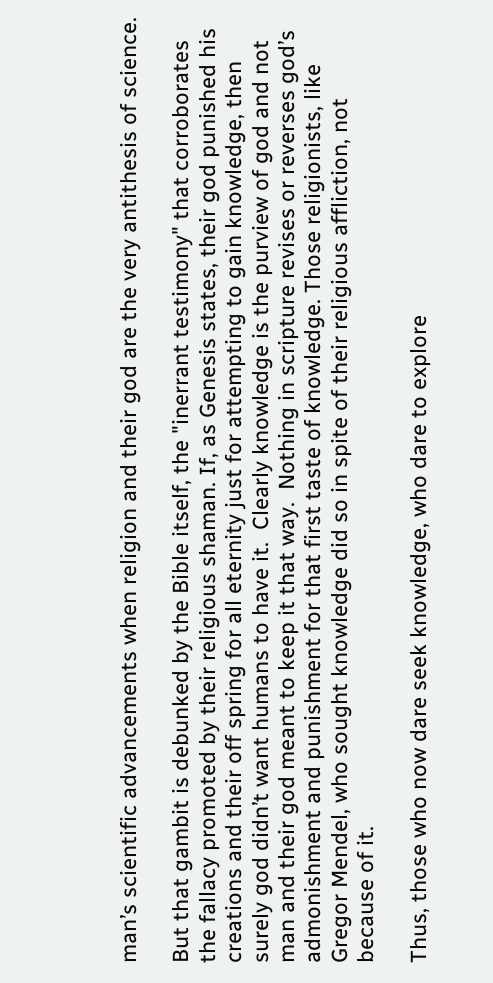man’s scientific advancements when religion and their god are the very antithesis of science.

But that gambit is debunked by the Bible itself, the "inerrant testimony" that corroborates the fallacy promoted by their religious shaman. If, as Genesis states, their god punished his creations and their off spring for all eternity just for attempting to gain knowledge, then surely god didn’t want humans to have it.  Clearly knowledge is the purview of god and not man and their god meant to keep it that way.  Nothing in scripture revises or reverses god’s admonishment and punishment for that first taste of knowledge. Those religionists, like Gregor Mendel, who sought knowledge did so in spite of their religious affliction, not because of it.

Thus, those who now dare seek knowledge, who dare to explore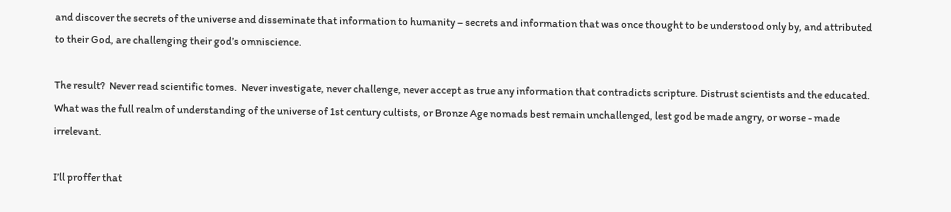and discover the secrets of the universe and disseminate that information to humanity – secrets and information that was once thought to be understood only by, and attributed to their God, are challenging their god’s omniscience.

The result?  Never read scientific tomes.  Never investigate, never challenge, never accept as true any information that contradicts scripture. Distrust scientists and the educated.  What was the full realm of understanding of the universe of 1st century cultists, or Bronze Age nomads best remain unchallenged, lest god be made angry, or worse - made irrelevant.

I’ll proffer that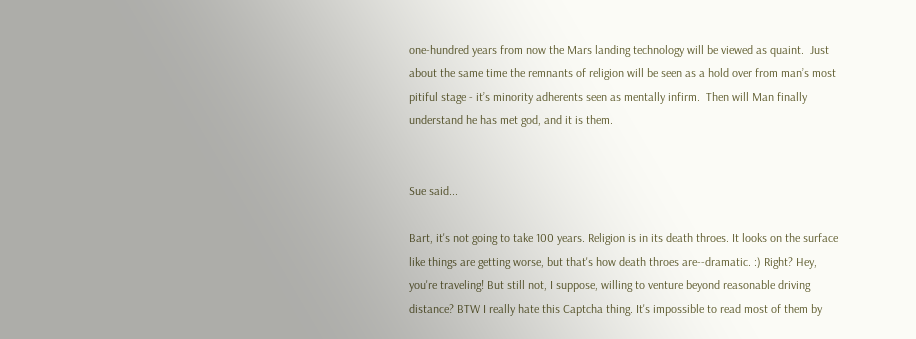one-hundred years from now the Mars landing technology will be viewed as quaint.  Just about the same time the remnants of religion will be seen as a hold over from man’s most pitiful stage - it’s minority adherents seen as mentally infirm.  Then will Man finally understand he has met god, and it is them.


Sue said...

Bart, it's not going to take 100 years. Religion is in its death throes. It looks on the surface like things are getting worse, but that's how death throes are--dramatic. :) Right? Hey, you're traveling! But still not, I suppose, willing to venture beyond reasonable driving distance? BTW I really hate this Captcha thing. It's impossible to read most of them by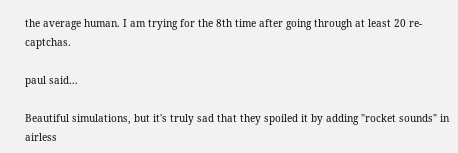the average human. I am trying for the 8th time after going through at least 20 re-captchas.

paul said...

Beautiful simulations, but it's truly sad that they spoiled it by adding "rocket sounds" in airless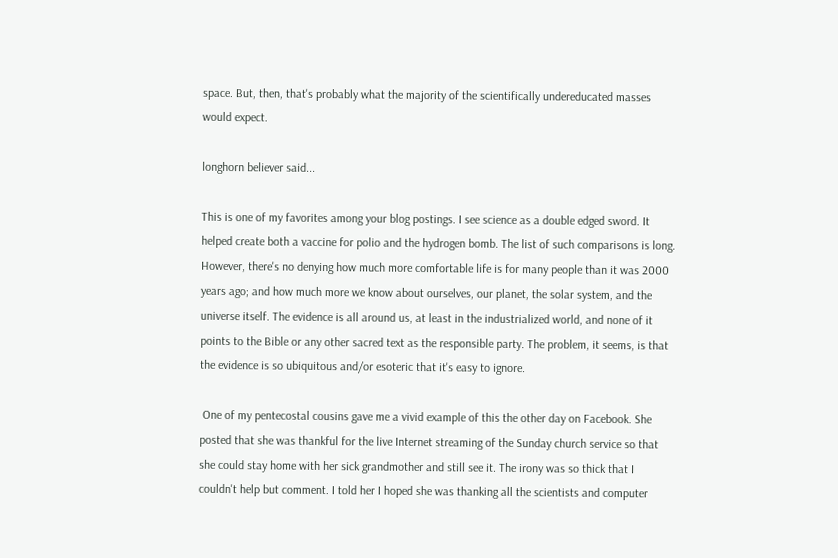space. But, then, that's probably what the majority of the scientifically undereducated masses would expect.

longhorn believer said...

This is one of my favorites among your blog postings. I see science as a double edged sword. It helped create both a vaccine for polio and the hydrogen bomb. The list of such comparisons is long. However, there's no denying how much more comfortable life is for many people than it was 2000 years ago; and how much more we know about ourselves, our planet, the solar system, and the universe itself. The evidence is all around us, at least in the industrialized world, and none of it points to the Bible or any other sacred text as the responsible party. The problem, it seems, is that the evidence is so ubiquitous and/or esoteric that it's easy to ignore.

 One of my pentecostal cousins gave me a vivid example of this the other day on Facebook. She posted that she was thankful for the live Internet streaming of the Sunday church service so that she could stay home with her sick grandmother and still see it. The irony was so thick that I couldn't help but comment. I told her I hoped she was thanking all the scientists and computer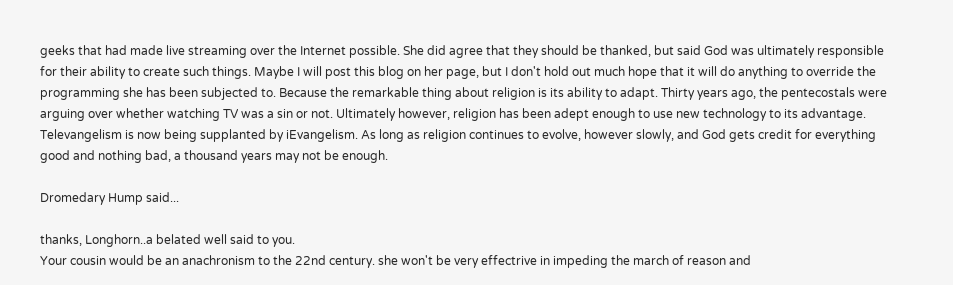geeks that had made live streaming over the Internet possible. She did agree that they should be thanked, but said God was ultimately responsible for their ability to create such things. Maybe I will post this blog on her page, but I don't hold out much hope that it will do anything to override the programming she has been subjected to. Because the remarkable thing about religion is its ability to adapt. Thirty years ago, the pentecostals were arguing over whether watching TV was a sin or not. Ultimately however, religion has been adept enough to use new technology to its advantage. Televangelism is now being supplanted by iEvangelism. As long as religion continues to evolve, however slowly, and God gets credit for everything good and nothing bad, a thousand years may not be enough.

Dromedary Hump said...

thanks, Longhorn..a belated well said to you.
Your cousin would be an anachronism to the 22nd century. she won't be very effectrive in impeding the march of reason and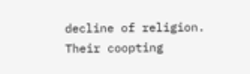decline of religion. Their coopting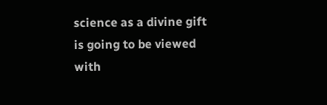science as a divine gift is going to be viewed with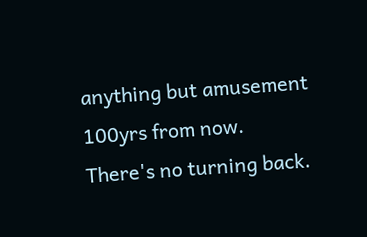anything but amusement 100yrs from now.
There's no turning back.